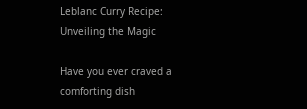Leblanc Curry Recipe: Unveiling the Magic

Have you ever craved a comforting dish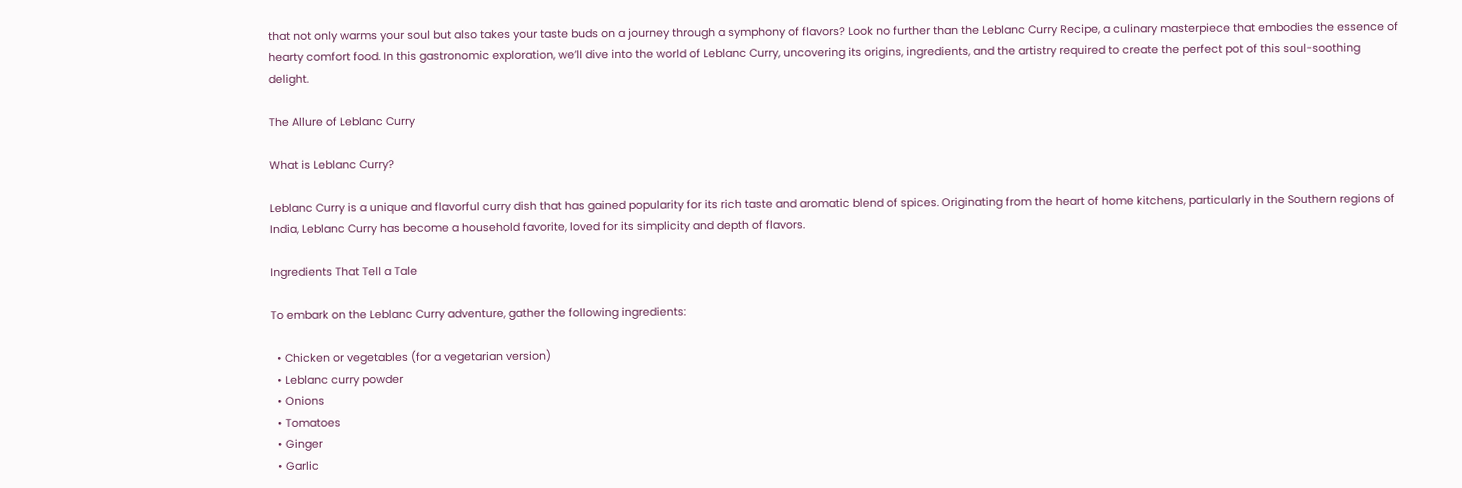that not only warms your soul but also takes your taste buds on a journey through a symphony of flavors? Look no further than the Leblanc Curry Recipe, a culinary masterpiece that embodies the essence of hearty comfort food. In this gastronomic exploration, we’ll dive into the world of Leblanc Curry, uncovering its origins, ingredients, and the artistry required to create the perfect pot of this soul-soothing delight.

The Allure of Leblanc Curry

What is Leblanc Curry?

Leblanc Curry is a unique and flavorful curry dish that has gained popularity for its rich taste and aromatic blend of spices. Originating from the heart of home kitchens, particularly in the Southern regions of India, Leblanc Curry has become a household favorite, loved for its simplicity and depth of flavors.

Ingredients That Tell a Tale

To embark on the Leblanc Curry adventure, gather the following ingredients:

  • Chicken or vegetables (for a vegetarian version)
  • Leblanc curry powder
  • Onions
  • Tomatoes
  • Ginger
  • Garlic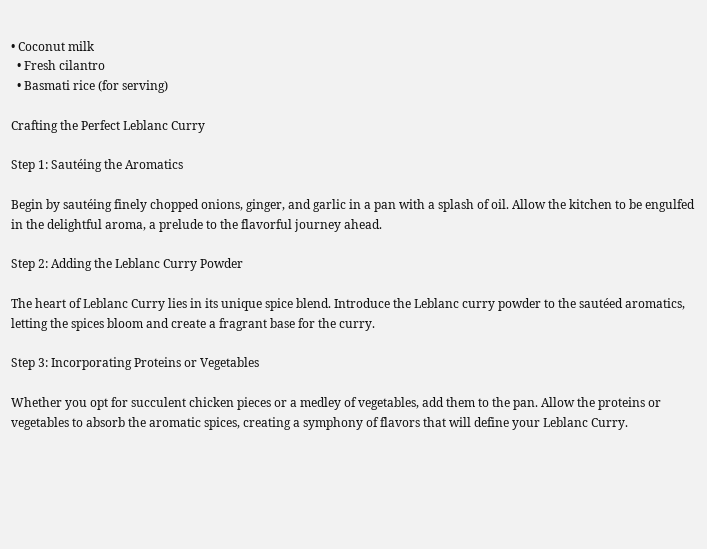• Coconut milk
  • Fresh cilantro
  • Basmati rice (for serving)

Crafting the Perfect Leblanc Curry

Step 1: Sautéing the Aromatics

Begin by sautéing finely chopped onions, ginger, and garlic in a pan with a splash of oil. Allow the kitchen to be engulfed in the delightful aroma, a prelude to the flavorful journey ahead.

Step 2: Adding the Leblanc Curry Powder

The heart of Leblanc Curry lies in its unique spice blend. Introduce the Leblanc curry powder to the sautéed aromatics, letting the spices bloom and create a fragrant base for the curry.

Step 3: Incorporating Proteins or Vegetables

Whether you opt for succulent chicken pieces or a medley of vegetables, add them to the pan. Allow the proteins or vegetables to absorb the aromatic spices, creating a symphony of flavors that will define your Leblanc Curry.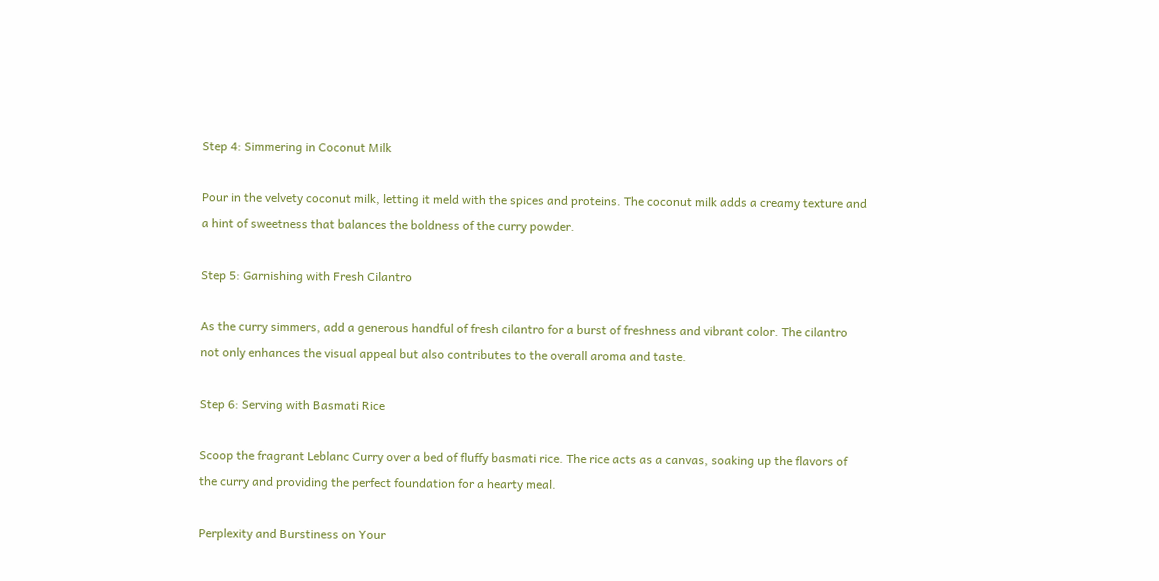Step 4: Simmering in Coconut Milk

Pour in the velvety coconut milk, letting it meld with the spices and proteins. The coconut milk adds a creamy texture and a hint of sweetness that balances the boldness of the curry powder.

Step 5: Garnishing with Fresh Cilantro

As the curry simmers, add a generous handful of fresh cilantro for a burst of freshness and vibrant color. The cilantro not only enhances the visual appeal but also contributes to the overall aroma and taste.

Step 6: Serving with Basmati Rice

Scoop the fragrant Leblanc Curry over a bed of fluffy basmati rice. The rice acts as a canvas, soaking up the flavors of the curry and providing the perfect foundation for a hearty meal.

Perplexity and Burstiness on Your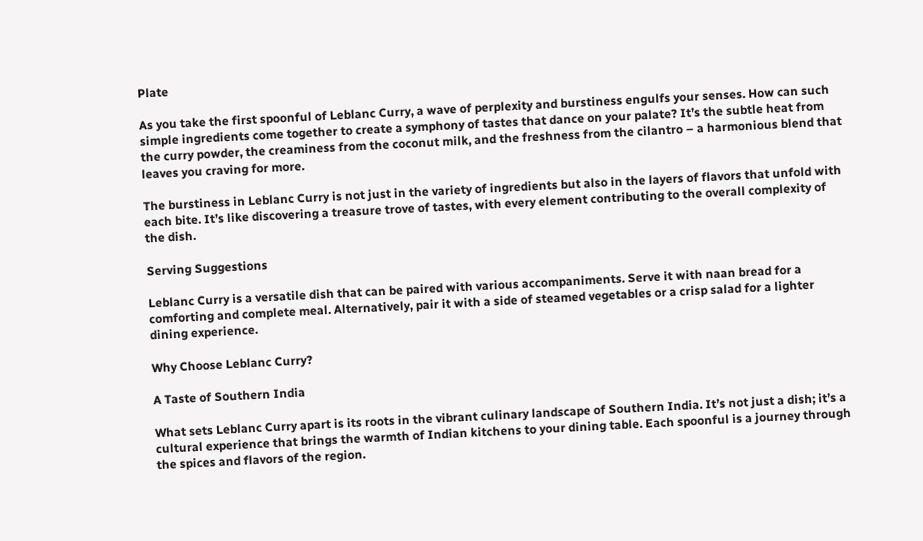Plate

As you take the first spoonful of Leblanc Curry, a wave of perplexity and burstiness engulfs your senses. How can such simple ingredients come together to create a symphony of tastes that dance on your palate? It’s the subtle heat from the curry powder, the creaminess from the coconut milk, and the freshness from the cilantro – a harmonious blend that leaves you craving for more.

The burstiness in Leblanc Curry is not just in the variety of ingredients but also in the layers of flavors that unfold with each bite. It’s like discovering a treasure trove of tastes, with every element contributing to the overall complexity of the dish.

Serving Suggestions

Leblanc Curry is a versatile dish that can be paired with various accompaniments. Serve it with naan bread for a comforting and complete meal. Alternatively, pair it with a side of steamed vegetables or a crisp salad for a lighter dining experience.

Why Choose Leblanc Curry?

A Taste of Southern India

What sets Leblanc Curry apart is its roots in the vibrant culinary landscape of Southern India. It’s not just a dish; it’s a cultural experience that brings the warmth of Indian kitchens to your dining table. Each spoonful is a journey through the spices and flavors of the region.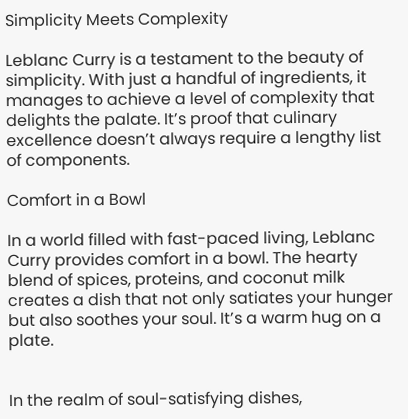Simplicity Meets Complexity

Leblanc Curry is a testament to the beauty of simplicity. With just a handful of ingredients, it manages to achieve a level of complexity that delights the palate. It’s proof that culinary excellence doesn’t always require a lengthy list of components.

Comfort in a Bowl

In a world filled with fast-paced living, Leblanc Curry provides comfort in a bowl. The hearty blend of spices, proteins, and coconut milk creates a dish that not only satiates your hunger but also soothes your soul. It’s a warm hug on a plate.


In the realm of soul-satisfying dishes,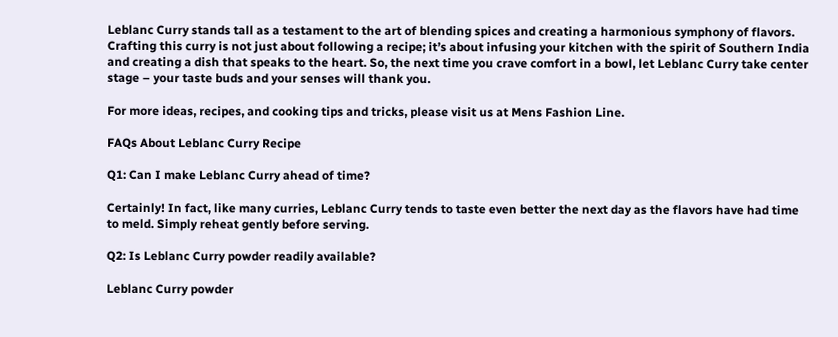Leblanc Curry stands tall as a testament to the art of blending spices and creating a harmonious symphony of flavors. Crafting this curry is not just about following a recipe; it’s about infusing your kitchen with the spirit of Southern India and creating a dish that speaks to the heart. So, the next time you crave comfort in a bowl, let Leblanc Curry take center stage – your taste buds and your senses will thank you.

For more ideas, recipes, and cooking tips and tricks, please visit us at Mens Fashion Line.

FAQs About Leblanc Curry Recipe

Q1: Can I make Leblanc Curry ahead of time?

Certainly! In fact, like many curries, Leblanc Curry tends to taste even better the next day as the flavors have had time to meld. Simply reheat gently before serving.

Q2: Is Leblanc Curry powder readily available?

Leblanc Curry powder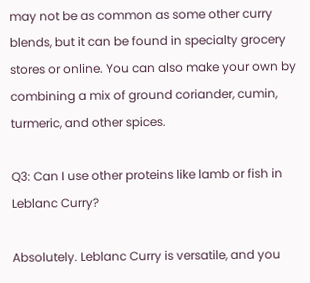may not be as common as some other curry blends, but it can be found in specialty grocery stores or online. You can also make your own by combining a mix of ground coriander, cumin, turmeric, and other spices.

Q3: Can I use other proteins like lamb or fish in Leblanc Curry?

Absolutely. Leblanc Curry is versatile, and you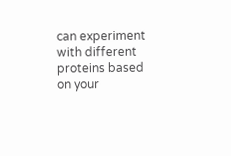can experiment with different proteins based on your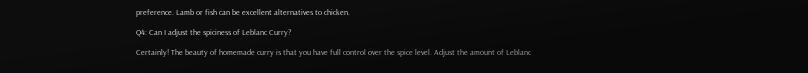preference. Lamb or fish can be excellent alternatives to chicken.

Q4: Can I adjust the spiciness of Leblanc Curry?

Certainly! The beauty of homemade curry is that you have full control over the spice level. Adjust the amount of Leblanc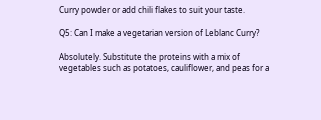Curry powder or add chili flakes to suit your taste.

Q5: Can I make a vegetarian version of Leblanc Curry?

Absolutely. Substitute the proteins with a mix of vegetables such as potatoes, cauliflower, and peas for a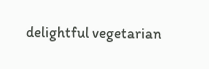delightful vegetarian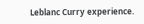Leblanc Curry experience.